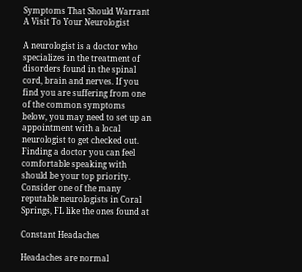Symptoms That Should Warrant A Visit To Your Neurologist

A neurologist is a doctor who specializes in the treatment of disorders found in the spinal cord, brain and nerves. If you find you are suffering from one of the common symptoms below, you may need to set up an appointment with a local neurologist to get checked out. Finding a doctor you can feel comfortable speaking with should be your top priority. Consider one of the many reputable neurologists in Coral Springs, FL like the ones found at

Constant Headaches

Headaches are normal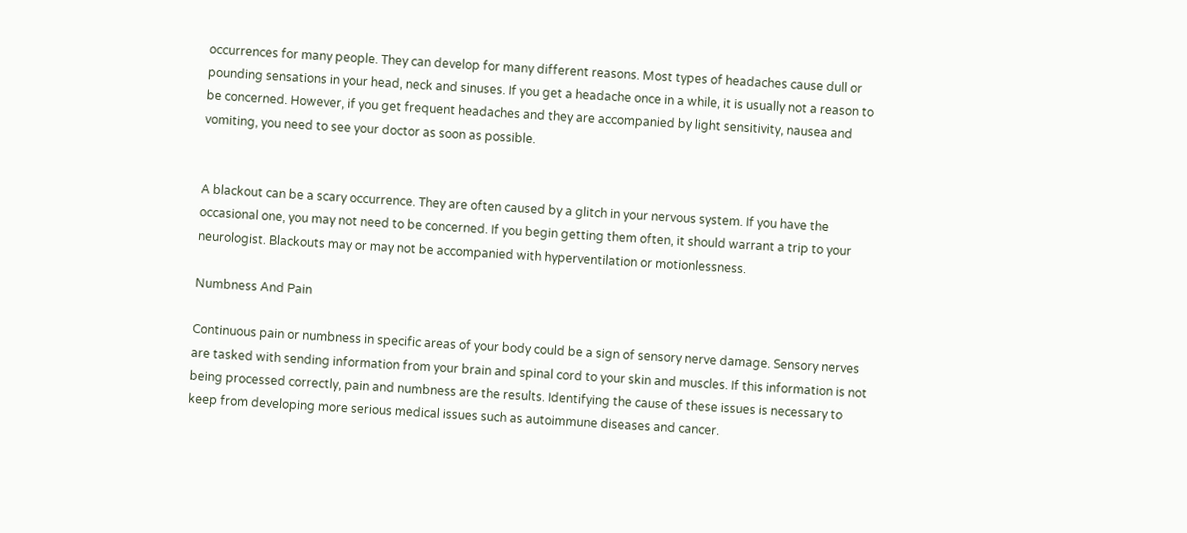occurrences for many people. They can develop for many different reasons. Most types of headaches cause dull or pounding sensations in your head, neck and sinuses. If you get a headache once in a while, it is usually not a reason to be concerned. However, if you get frequent headaches and they are accompanied by light sensitivity, nausea and vomiting, you need to see your doctor as soon as possible.


A blackout can be a scary occurrence. They are often caused by a glitch in your nervous system. If you have the occasional one, you may not need to be concerned. If you begin getting them often, it should warrant a trip to your neurologist. Blackouts may or may not be accompanied with hyperventilation or motionlessness.

Numbness And Pain

Continuous pain or numbness in specific areas of your body could be a sign of sensory nerve damage. Sensory nerves are tasked with sending information from your brain and spinal cord to your skin and muscles. If this information is not being processed correctly, pain and numbness are the results. Identifying the cause of these issues is necessary to keep from developing more serious medical issues such as autoimmune diseases and cancer.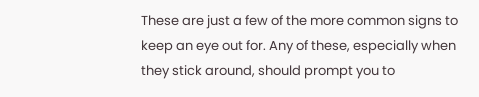These are just a few of the more common signs to keep an eye out for. Any of these, especially when they stick around, should prompt you to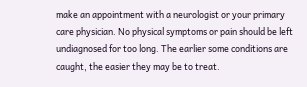make an appointment with a neurologist or your primary care physician. No physical symptoms or pain should be left undiagnosed for too long. The earlier some conditions are caught, the easier they may be to treat.